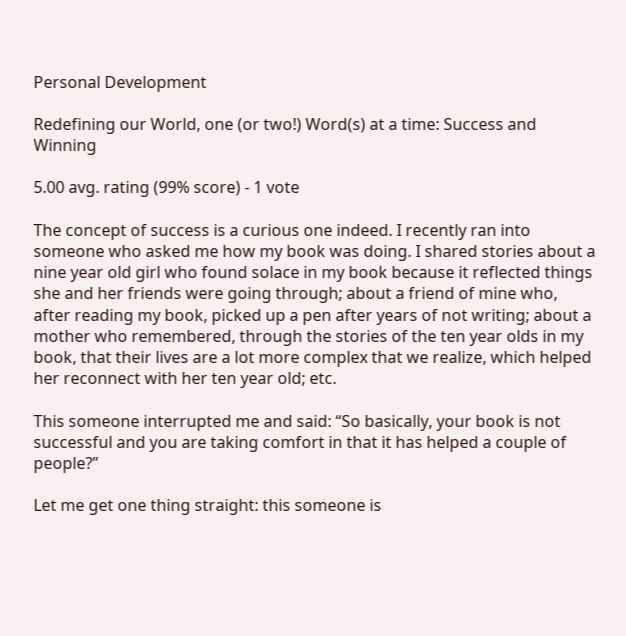Personal Development

Redefining our World, one (or two!) Word(s) at a time: Success and Winning

5.00 avg. rating (99% score) - 1 vote

The concept of success is a curious one indeed. I recently ran into someone who asked me how my book was doing. I shared stories about a nine year old girl who found solace in my book because it reflected things she and her friends were going through; about a friend of mine who, after reading my book, picked up a pen after years of not writing; about a mother who remembered, through the stories of the ten year olds in my book, that their lives are a lot more complex that we realize, which helped her reconnect with her ten year old; etc.

This someone interrupted me and said: “So basically, your book is not successful and you are taking comfort in that it has helped a couple of people?”

Let me get one thing straight: this someone is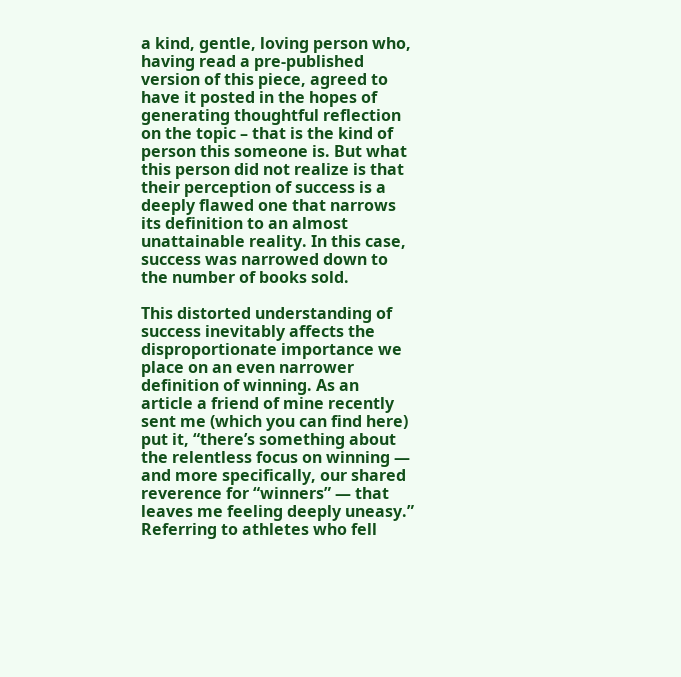a kind, gentle, loving person who, having read a pre-published version of this piece, agreed to have it posted in the hopes of generating thoughtful reflection on the topic – that is the kind of person this someone is. But what this person did not realize is that their perception of success is a deeply flawed one that narrows its definition to an almost unattainable reality. In this case, success was narrowed down to the number of books sold.

This distorted understanding of success inevitably affects the disproportionate importance we place on an even narrower definition of winning. As an article a friend of mine recently sent me (which you can find here) put it, “there’s something about the relentless focus on winning — and more specifically, our shared reverence for “winners” — that leaves me feeling deeply uneasy.” Referring to athletes who fell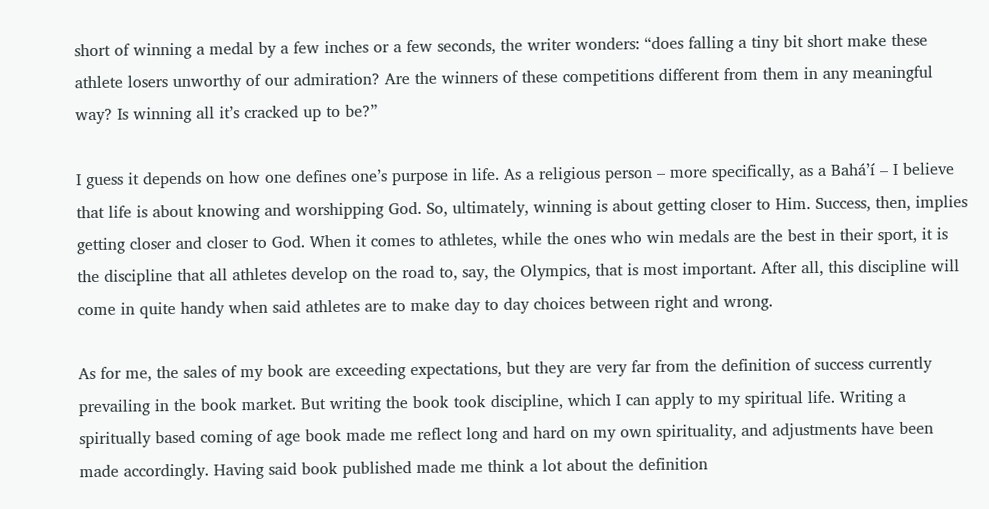short of winning a medal by a few inches or a few seconds, the writer wonders: “does falling a tiny bit short make these athlete losers unworthy of our admiration? Are the winners of these competitions different from them in any meaningful way? Is winning all it’s cracked up to be?”

I guess it depends on how one defines one’s purpose in life. As a religious person – more specifically, as a Bahá’í – I believe that life is about knowing and worshipping God. So, ultimately, winning is about getting closer to Him. Success, then, implies getting closer and closer to God. When it comes to athletes, while the ones who win medals are the best in their sport, it is the discipline that all athletes develop on the road to, say, the Olympics, that is most important. After all, this discipline will come in quite handy when said athletes are to make day to day choices between right and wrong.

As for me, the sales of my book are exceeding expectations, but they are very far from the definition of success currently prevailing in the book market. But writing the book took discipline, which I can apply to my spiritual life. Writing a spiritually based coming of age book made me reflect long and hard on my own spirituality, and adjustments have been made accordingly. Having said book published made me think a lot about the definition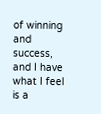of winning and success, and I have what I feel is a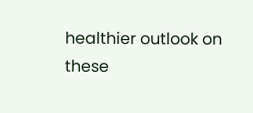healthier outlook on these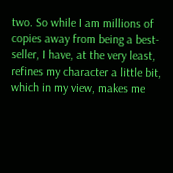two. So while I am millions of copies away from being a best-seller, I have, at the very least, refines my character a little bit, which in my view, makes me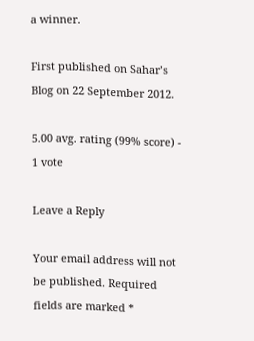a winner.

First published on Sahar’s Blog on 22 September 2012.

5.00 avg. rating (99% score) - 1 vote

Leave a Reply

Your email address will not be published. Required fields are marked *